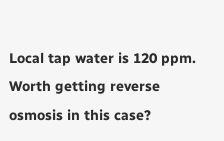Local tap water is 120 ppm. Worth getting reverse osmosis in this case?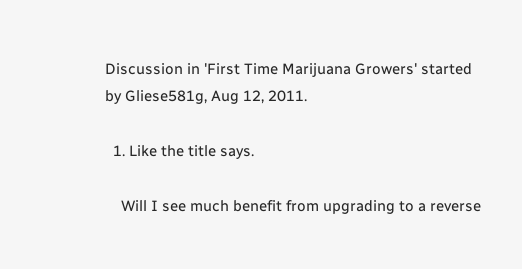Discussion in 'First Time Marijuana Growers' started by Gliese581g, Aug 12, 2011.

  1. Like the title says.

    Will I see much benefit from upgrading to a reverse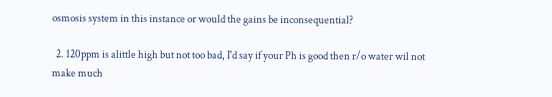osmosis system in this instance or would the gains be inconsequential?

  2. 120ppm is alittle high but not too bad, I'd say if your Ph is good then r/o water wil not make much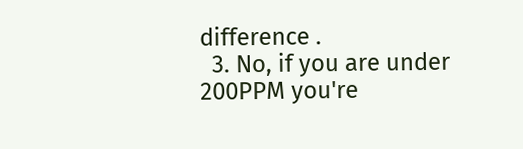difference .
  3. No, if you are under 200PPM you're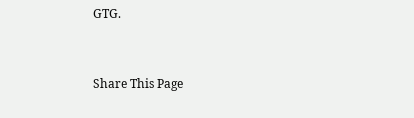GTG.


Share This Page